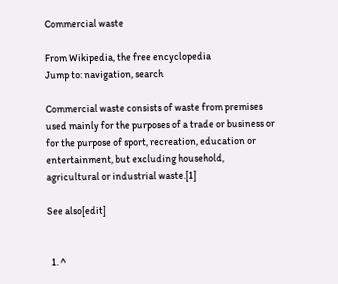Commercial waste

From Wikipedia, the free encyclopedia
Jump to: navigation, search

Commercial waste consists of waste from premises used mainly for the purposes of a trade or business or for the purpose of sport, recreation, education or entertainment, but excluding household, agricultural or industrial waste.[1]

See also[edit]


  1. ^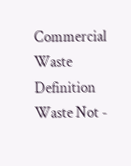Commercial Waste Definition Waste Not -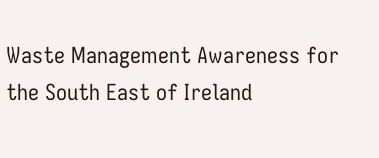Waste Management Awareness for the South East of Ireland